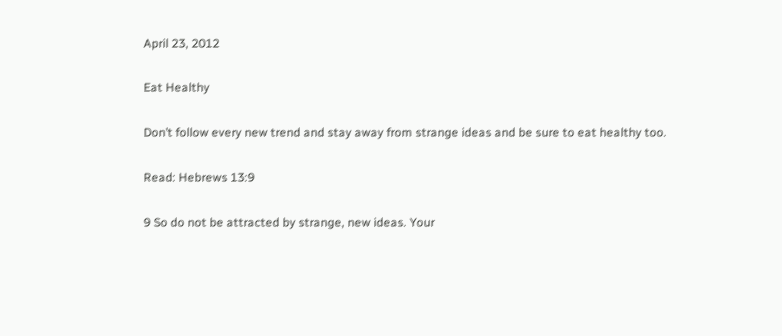April 23, 2012

Eat Healthy

Don’t follow every new trend and stay away from strange ideas and be sure to eat healthy too.

Read: Hebrews 13:9

9 So do not be attracted by strange, new ideas. Your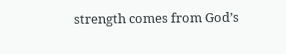strength comes from God’s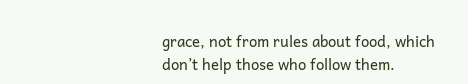grace, not from rules about food, which don’t help those who follow them.